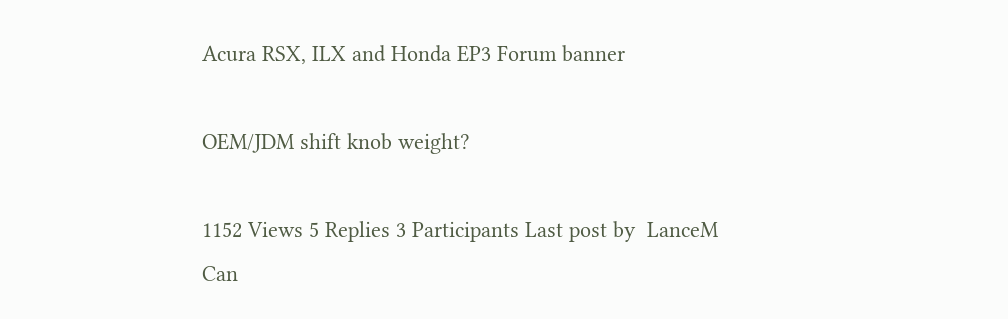Acura RSX, ILX and Honda EP3 Forum banner

OEM/JDM shift knob weight?

1152 Views 5 Replies 3 Participants Last post by  LanceM
Can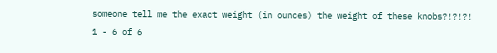someone tell me the exact weight (in ounces) the weight of these knobs?!?!?!
1 - 6 of 6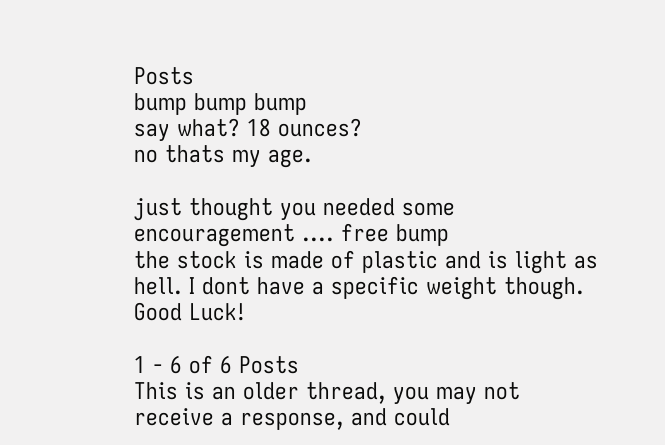Posts
bump bump bump
say what? 18 ounces?
no thats my age.

just thought you needed some encouragement .... free bump
the stock is made of plastic and is light as hell. I dont have a specific weight though. Good Luck!

1 - 6 of 6 Posts
This is an older thread, you may not receive a response, and could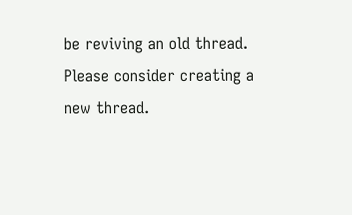be reviving an old thread. Please consider creating a new thread.